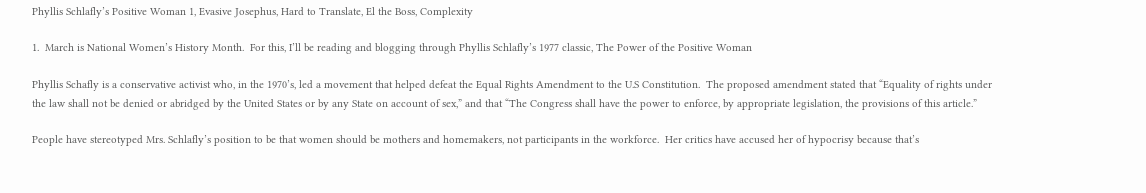Phyllis Schlafly’s Positive Woman 1, Evasive Josephus, Hard to Translate, El the Boss, Complexity

1.  March is National Women’s History Month.  For this, I’ll be reading and blogging through Phyllis Schlafly’s 1977 classic, The Power of the Positive Woman

Phyllis Schafly is a conservative activist who, in the 1970’s, led a movement that helped defeat the Equal Rights Amendment to the U.S Constitution.  The proposed amendment stated that “Equality of rights under the law shall not be denied or abridged by the United States or by any State on account of sex,” and that “The Congress shall have the power to enforce, by appropriate legislation, the provisions of this article.”

People have stereotyped Mrs. Schlafly’s position to be that women should be mothers and homemakers, not participants in the workforce.  Her critics have accused her of hypocrisy because that’s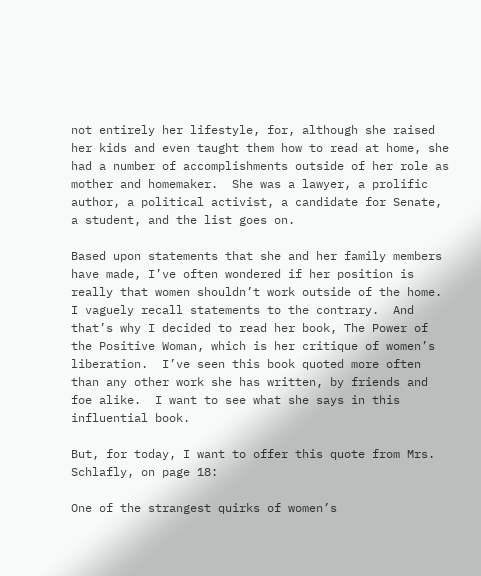not entirely her lifestyle, for, although she raised her kids and even taught them how to read at home, she had a number of accomplishments outside of her role as mother and homemaker.  She was a lawyer, a prolific author, a political activist, a candidate for Senate, a student, and the list goes on.

Based upon statements that she and her family members have made, I’ve often wondered if her position is really that women shouldn’t work outside of the home.  I vaguely recall statements to the contrary.  And that’s why I decided to read her book, The Power of the Positive Woman, which is her critique of women’s liberation.  I’ve seen this book quoted more often than any other work she has written, by friends and foe alike.  I want to see what she says in this influential book.

But, for today, I want to offer this quote from Mrs. Schlafly, on page 18:

One of the strangest quirks of women’s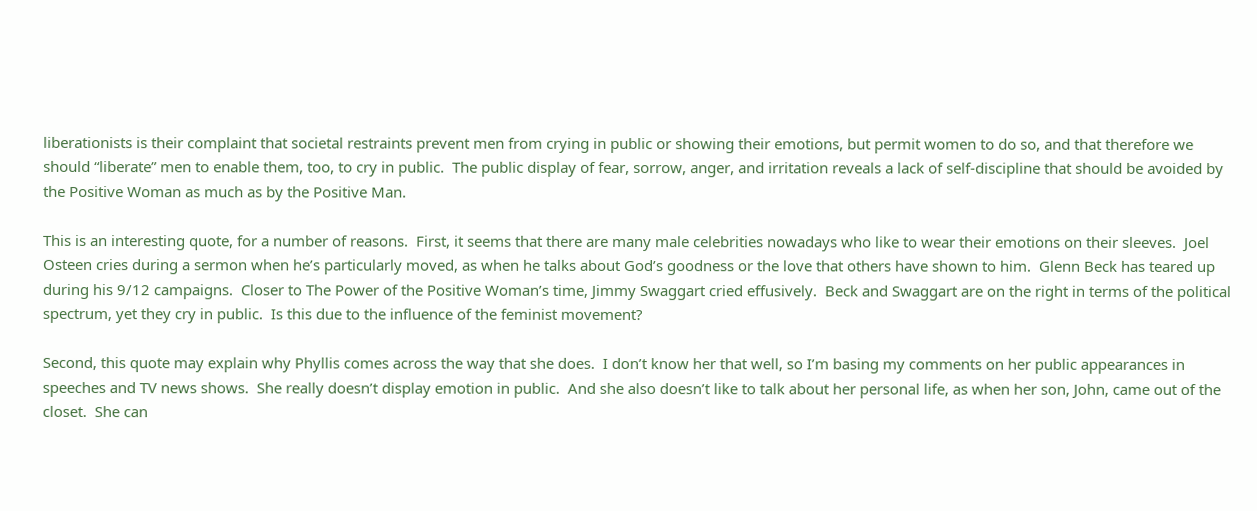liberationists is their complaint that societal restraints prevent men from crying in public or showing their emotions, but permit women to do so, and that therefore we should “liberate” men to enable them, too, to cry in public.  The public display of fear, sorrow, anger, and irritation reveals a lack of self-discipline that should be avoided by the Positive Woman as much as by the Positive Man.

This is an interesting quote, for a number of reasons.  First, it seems that there are many male celebrities nowadays who like to wear their emotions on their sleeves.  Joel Osteen cries during a sermon when he’s particularly moved, as when he talks about God’s goodness or the love that others have shown to him.  Glenn Beck has teared up during his 9/12 campaigns.  Closer to The Power of the Positive Woman’s time, Jimmy Swaggart cried effusively.  Beck and Swaggart are on the right in terms of the political spectrum, yet they cry in public.  Is this due to the influence of the feminist movement?

Second, this quote may explain why Phyllis comes across the way that she does.  I don’t know her that well, so I’m basing my comments on her public appearances in speeches and TV news shows.  She really doesn’t display emotion in public.  And she also doesn’t like to talk about her personal life, as when her son, John, came out of the closet.  She can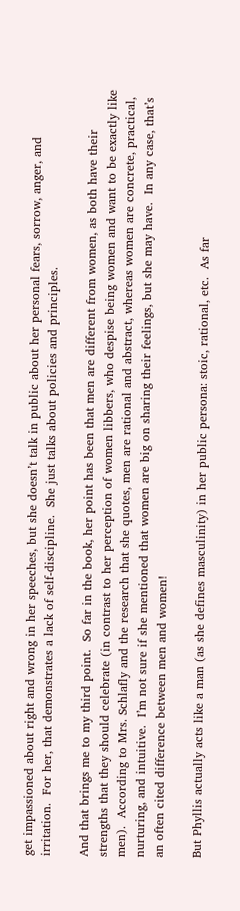get impassioned about right and wrong in her speeches, but she doesn’t talk in public about her personal fears, sorrow, anger, and irritation.  For her, that demonstrates a lack of self-discipline.  She just talks about policies and principles.

And that brings me to my third point.  So far in the book, her point has been that men are different from women, as both have their strengths that they should celebrate (in contrast to her perception of women libbers, who despise being women and want to be exactly like men).  According to Mrs. Schlafly and the research that she quotes, men are rational and abstract, whereas women are concrete, practical, nurturing, and intuitive.  I’m not sure if she mentioned that women are big on sharing their feelings, but she may have.  In any case, that’s an often cited difference between men and women!

But Phyllis actually acts like a man (as she defines masculinity) in her public persona: stoic, rational, etc.  As far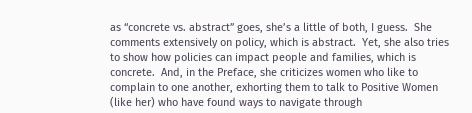as “concrete vs. abstract” goes, she’s a little of both, I guess.  She comments extensively on policy, which is abstract.  Yet, she also tries to show how policies can impact people and families, which is concrete.  And, in the Preface, she criticizes women who like to complain to one another, exhorting them to talk to Positive Women (like her) who have found ways to navigate through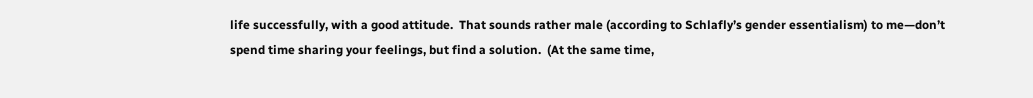life successfully, with a good attitude.  That sounds rather male (according to Schlafly’s gender essentialism) to me—don’t spend time sharing your feelings, but find a solution.  (At the same time,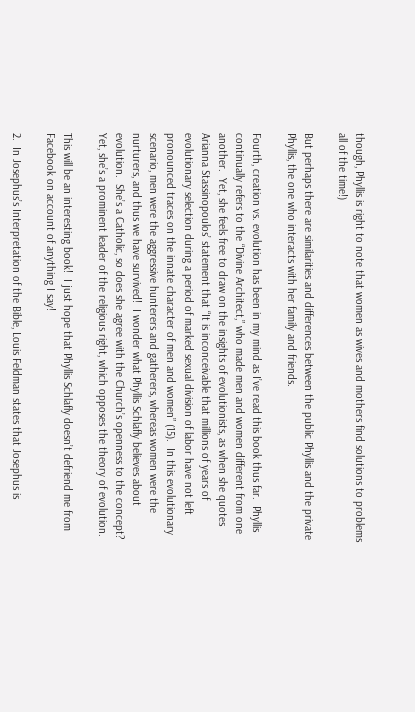though, Phyllis is right to note that women as wives and mothers find solutions to problems all of the time!)

But perhaps there are similarities and differences between the public Phyllis and the private Phyllis, the one who interacts with her family and friends.

Fourth, creation vs. evolution has been in my mind as I’ve read this book thus far.  Phyllis continually refers to the “Divine Architect,” who made men and women different from one another.  Yet, she feels free to draw on the insights of evolutionists, as when she quotes Arianna Stassinopoulos’ statement that “It is inconceivable that millions of years of evolutionary selection during a period of marked sexual division of labor have not left pronounced traces on the innate character of men and women” (15).  In this evolutionary scenario, men were the aggressive hunterers and gatherers, whereas women were the nurturers, and thus we have survived!  I wonder what Phyllis Schlafly believes about evolution.  She’s a Catholic, so does she agree with the Church’s openness to the concept?  Yet, she’s a prominent leader of the religious right, which opposes the theory of evolution.

This will be an interesting book!  I just hope that Phyllis Schlafly doesn’t defriend me from Facebook on account of anything I say!

2.  In Josephus’s Interpretation of the Bible, Louis Feldman states that Josephus is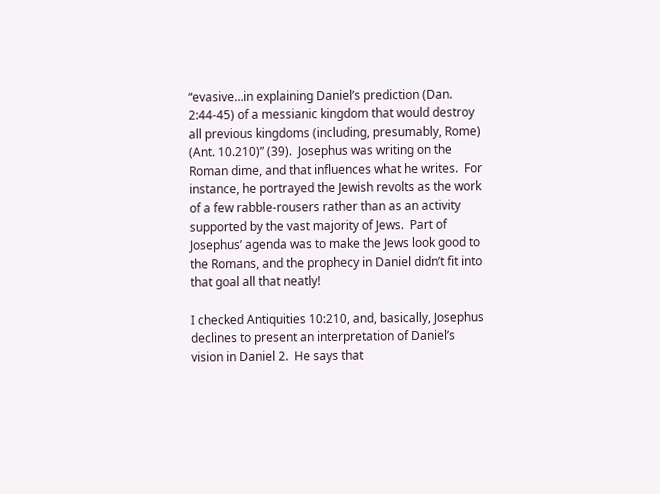“evasive…in explaining Daniel’s prediction (Dan. 2:44-45) of a messianic kingdom that would destroy all previous kingdoms (including, presumably, Rome) (Ant. 10.210)” (39).  Josephus was writing on the Roman dime, and that influences what he writes.  For instance, he portrayed the Jewish revolts as the work of a few rabble-rousers rather than as an activity supported by the vast majority of Jews.  Part of Josephus’ agenda was to make the Jews look good to the Romans, and the prophecy in Daniel didn’t fit into that goal all that neatly!

I checked Antiquities 10:210, and, basically, Josephus declines to present an interpretation of Daniel’s vision in Daniel 2.  He says that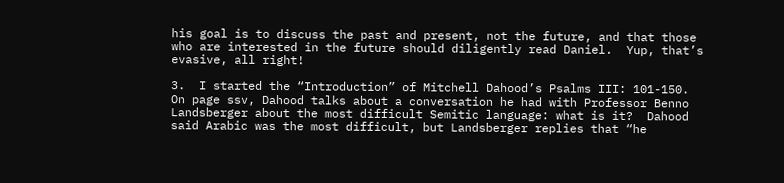his goal is to discuss the past and present, not the future, and that those who are interested in the future should diligently read Daniel.  Yup, that’s evasive, all right!

3.  I started the “Introduction” of Mitchell Dahood’s Psalms III: 101-150.  On page ssv, Dahood talks about a conversation he had with Professor Benno Landsberger about the most difficult Semitic language: what is it?  Dahood said Arabic was the most difficult, but Landsberger replies that “he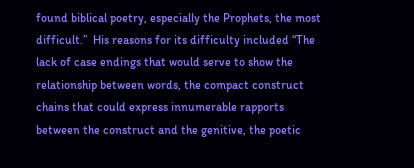found biblical poetry, especially the Prophets, the most difficult.”  His reasons for its difficulty included “The lack of case endings that would serve to show the relationship between words, the compact construct chains that could express innumerable rapports between the construct and the genitive, the poetic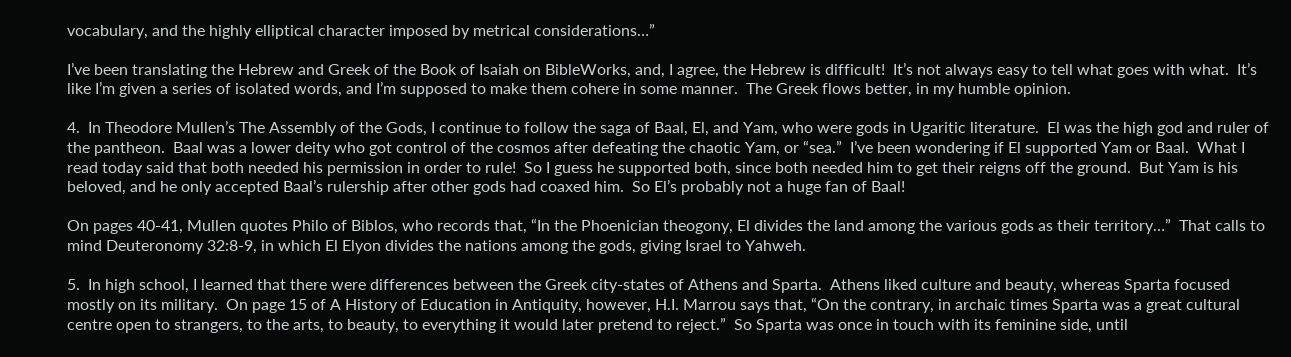vocabulary, and the highly elliptical character imposed by metrical considerations…”

I’ve been translating the Hebrew and Greek of the Book of Isaiah on BibleWorks, and, I agree, the Hebrew is difficult!  It’s not always easy to tell what goes with what.  It’s like I’m given a series of isolated words, and I’m supposed to make them cohere in some manner.  The Greek flows better, in my humble opinion.

4.  In Theodore Mullen’s The Assembly of the Gods, I continue to follow the saga of Baal, El, and Yam, who were gods in Ugaritic literature.  El was the high god and ruler of the pantheon.  Baal was a lower deity who got control of the cosmos after defeating the chaotic Yam, or “sea.”  I’ve been wondering if El supported Yam or Baal.  What I read today said that both needed his permission in order to rule!  So I guess he supported both, since both needed him to get their reigns off the ground.  But Yam is his beloved, and he only accepted Baal’s rulership after other gods had coaxed him.  So El’s probably not a huge fan of Baal!

On pages 40-41, Mullen quotes Philo of Biblos, who records that, “In the Phoenician theogony, El divides the land among the various gods as their territory…”  That calls to mind Deuteronomy 32:8-9, in which El Elyon divides the nations among the gods, giving Israel to Yahweh.

5.  In high school, I learned that there were differences between the Greek city-states of Athens and Sparta.  Athens liked culture and beauty, whereas Sparta focused mostly on its military.  On page 15 of A History of Education in Antiquity, however, H.I. Marrou says that, “On the contrary, in archaic times Sparta was a great cultural centre open to strangers, to the arts, to beauty, to everything it would later pretend to reject.”  So Sparta was once in touch with its feminine side, until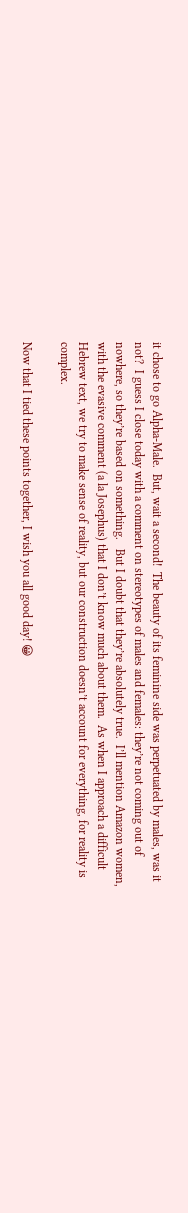it chose to go Alpha-Male.  But, wait a second!  The beauty of its feminine side was perpetuated by males, was it not?  I guess I close today with a comment on stereotypes of males and females: they’re not coming out of nowhere, so they’re based on something.   But I doubt that they’re absolutely true.  I’ll mention Amazon women, with the evasive comment (a la Josephus) that I don’t know much about them.  As when I approach a difficult Hebrew text, we try to make sense of reality, but our construction doesn’t account for everything, for reality is complex.

Now that I tied these points together, I wish you all good day! 😀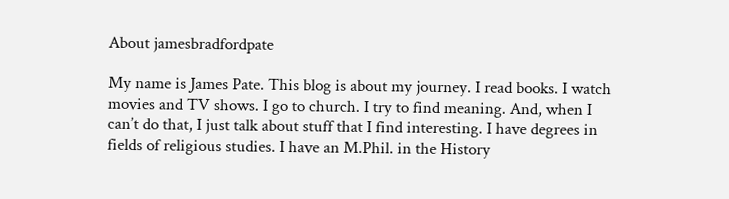About jamesbradfordpate

My name is James Pate. This blog is about my journey. I read books. I watch movies and TV shows. I go to church. I try to find meaning. And, when I can’t do that, I just talk about stuff that I find interesting. I have degrees in fields of religious studies. I have an M.Phil. in the History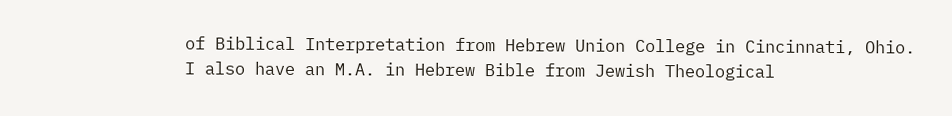of Biblical Interpretation from Hebrew Union College in Cincinnati, Ohio. I also have an M.A. in Hebrew Bible from Jewish Theological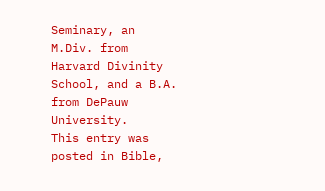Seminary, an M.Div. from Harvard Divinity School, and a B.A. from DePauw University.
This entry was posted in Bible,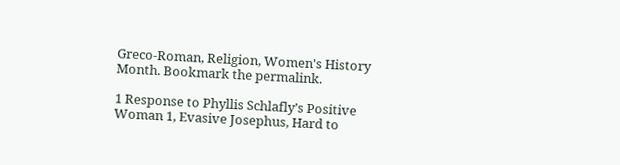Greco-Roman, Religion, Women's History Month. Bookmark the permalink.

1 Response to Phyllis Schlafly’s Positive Woman 1, Evasive Josephus, Hard to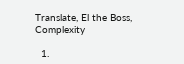Translate, El the Boss, Complexity

  1.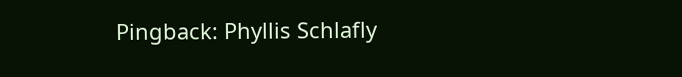Pingback: Phyllis Schlafly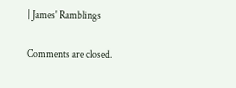| James' Ramblings

Comments are closed.